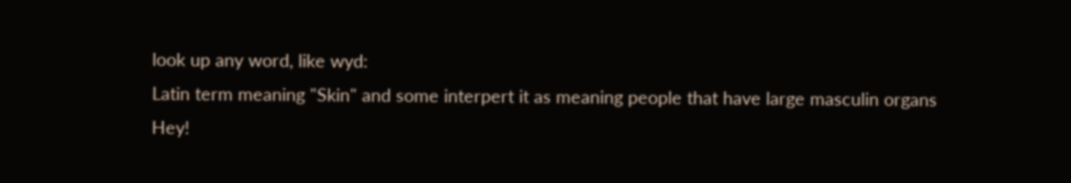look up any word, like wyd:
Latin term meaning "Skin" and some interpert it as meaning people that have large masculin organs
Hey!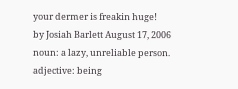your dermer is freakin huge!
by Josiah Barlett August 17, 2006
noun: a lazy, unreliable person.
adjective: being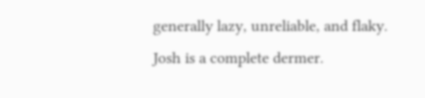generally lazy, unreliable, and flaky.
Josh is a complete dermer.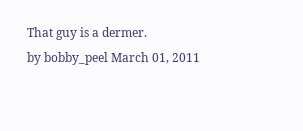That guy is a dermer.
by bobby_peel March 01, 2011